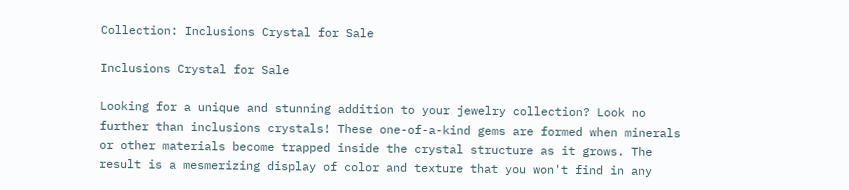Collection: Inclusions Crystal for Sale

Inclusions Crystal for Sale

Looking for a unique and stunning addition to your jewelry collection? Look no further than inclusions crystals! These one-of-a-kind gems are formed when minerals or other materials become trapped inside the crystal structure as it grows. The result is a mesmerizing display of color and texture that you won't find in any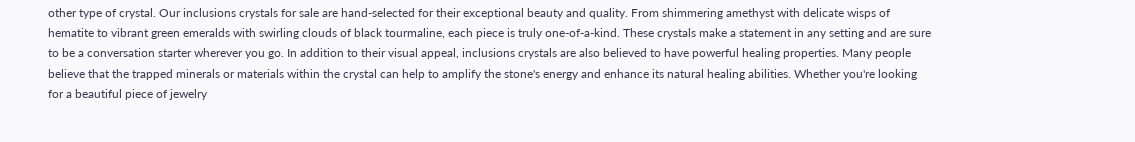other type of crystal. Our inclusions crystals for sale are hand-selected for their exceptional beauty and quality. From shimmering amethyst with delicate wisps of hematite to vibrant green emeralds with swirling clouds of black tourmaline, each piece is truly one-of-a-kind. These crystals make a statement in any setting and are sure to be a conversation starter wherever you go. In addition to their visual appeal, inclusions crystals are also believed to have powerful healing properties. Many people believe that the trapped minerals or materials within the crystal can help to amplify the stone's energy and enhance its natural healing abilities. Whether you're looking for a beautiful piece of jewelry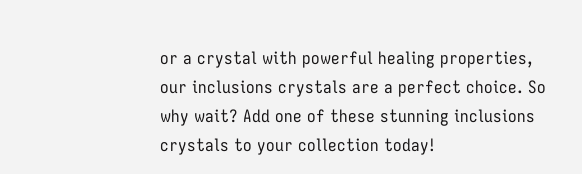or a crystal with powerful healing properties, our inclusions crystals are a perfect choice. So why wait? Add one of these stunning inclusions crystals to your collection today!